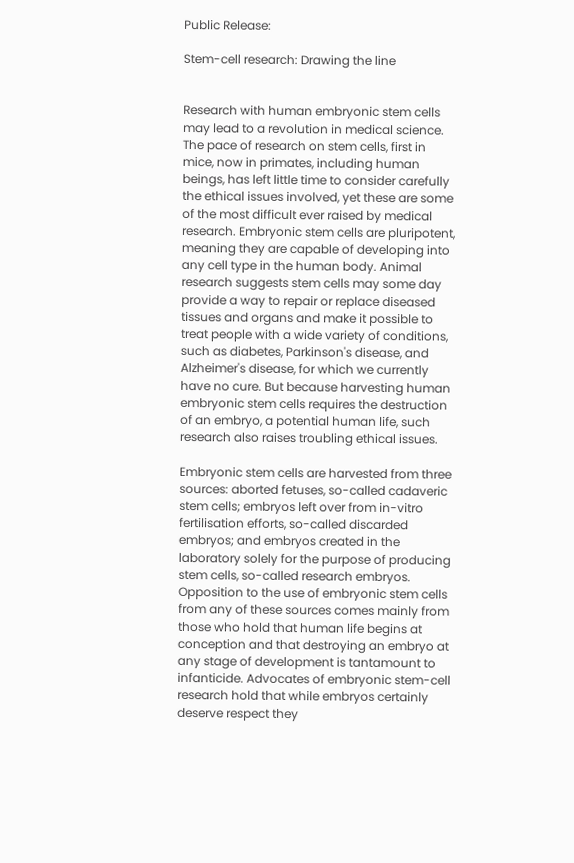Public Release:

Stem-cell research: Drawing the line


Research with human embryonic stem cells may lead to a revolution in medical science. The pace of research on stem cells, first in mice, now in primates, including human beings, has left little time to consider carefully the ethical issues involved, yet these are some of the most difficult ever raised by medical research. Embryonic stem cells are pluripotent, meaning they are capable of developing into any cell type in the human body. Animal research suggests stem cells may some day provide a way to repair or replace diseased tissues and organs and make it possible to treat people with a wide variety of conditions, such as diabetes, Parkinson's disease, and Alzheimer's disease, for which we currently have no cure. But because harvesting human embryonic stem cells requires the destruction of an embryo, a potential human life, such research also raises troubling ethical issues.

Embryonic stem cells are harvested from three sources: aborted fetuses, so-called cadaveric stem cells; embryos left over from in-vitro fertilisation efforts, so-called discarded embryos; and embryos created in the laboratory solely for the purpose of producing stem cells, so-called research embryos. Opposition to the use of embryonic stem cells from any of these sources comes mainly from those who hold that human life begins at conception and that destroying an embryo at any stage of development is tantamount to infanticide. Advocates of embryonic stem-cell research hold that while embryos certainly deserve respect they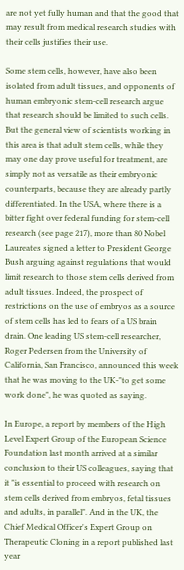are not yet fully human and that the good that may result from medical research studies with their cells justifies their use.

Some stem cells, however, have also been isolated from adult tissues, and opponents of human embryonic stem-cell research argue that research should be limited to such cells. But the general view of scientists working in this area is that adult stem cells, while they may one day prove useful for treatment, are simply not as versatile as their embryonic counterparts, because they are already partly differentiated. In the USA, where there is a bitter fight over federal funding for stem-cell research (see page 217), more than 80 Nobel Laureates signed a letter to President George Bush arguing against regulations that would limit research to those stem cells derived from adult tissues. Indeed, the prospect of restrictions on the use of embryos as a source of stem cells has led to fears of a US brain drain. One leading US stem-cell researcher, Roger Pedersen from the University of California, San Francisco, announced this week that he was moving to the UK-"to get some work done", he was quoted as saying.

In Europe, a report by members of the High Level Expert Group of the European Science Foundation last month arrived at a similar conclusion to their US colleagues, saying that it "is essential to proceed with research on stem cells derived from embryos, fetal tissues and adults, in parallel". And in the UK, the Chief Medical Officer's Expert Group on Therapeutic Cloning in a report published last year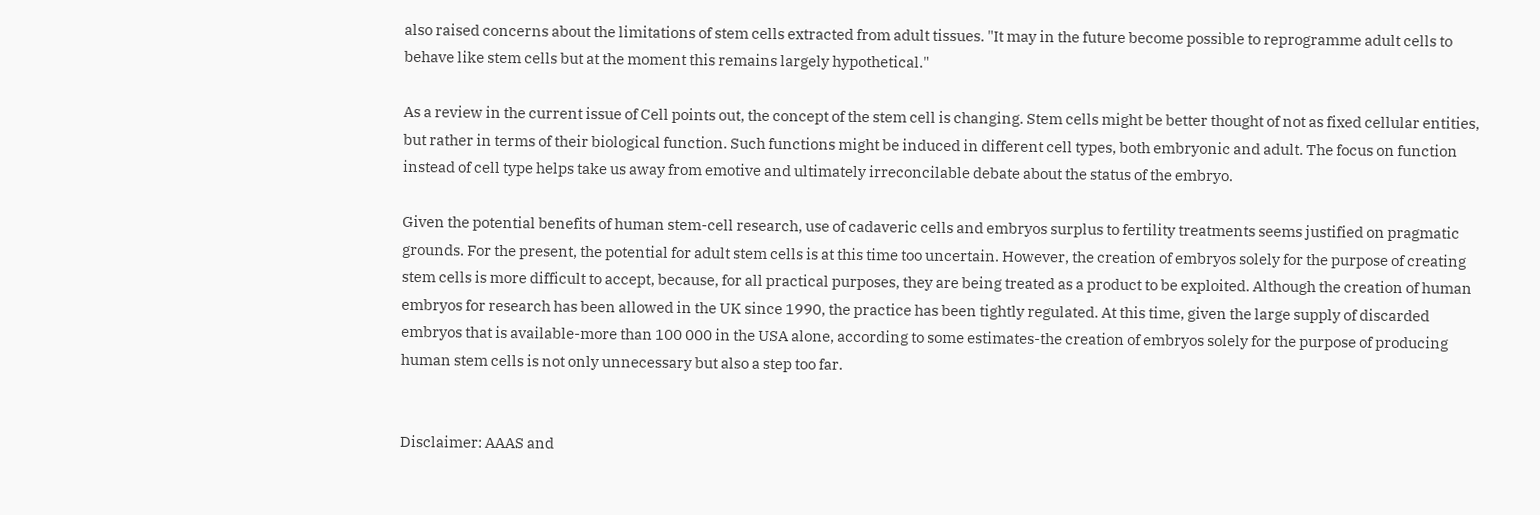also raised concerns about the limitations of stem cells extracted from adult tissues. "It may in the future become possible to reprogramme adult cells to behave like stem cells but at the moment this remains largely hypothetical."

As a review in the current issue of Cell points out, the concept of the stem cell is changing. Stem cells might be better thought of not as fixed cellular entities, but rather in terms of their biological function. Such functions might be induced in different cell types, both embryonic and adult. The focus on function instead of cell type helps take us away from emotive and ultimately irreconcilable debate about the status of the embryo.

Given the potential benefits of human stem-cell research, use of cadaveric cells and embryos surplus to fertility treatments seems justified on pragmatic grounds. For the present, the potential for adult stem cells is at this time too uncertain. However, the creation of embryos solely for the purpose of creating stem cells is more difficult to accept, because, for all practical purposes, they are being treated as a product to be exploited. Although the creation of human embryos for research has been allowed in the UK since 1990, the practice has been tightly regulated. At this time, given the large supply of discarded embryos that is available-more than 100 000 in the USA alone, according to some estimates-the creation of embryos solely for the purpose of producing human stem cells is not only unnecessary but also a step too far.


Disclaimer: AAAS and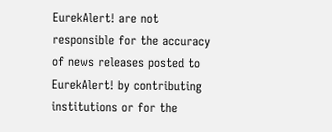EurekAlert! are not responsible for the accuracy of news releases posted to EurekAlert! by contributing institutions or for the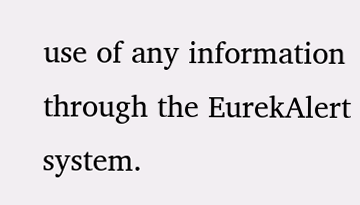use of any information through the EurekAlert system.